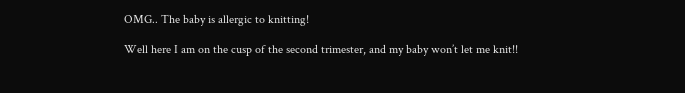OMG.. The baby is allergic to knitting!

Well here I am on the cusp of the second trimester, and my baby won’t let me knit!!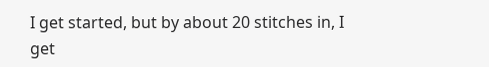I get started, but by about 20 stitches in, I get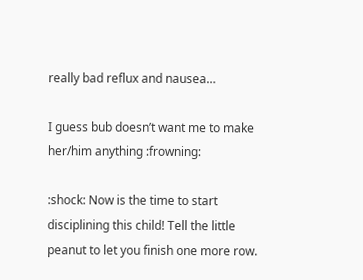really bad reflux and nausea…

I guess bub doesn’t want me to make her/him anything :frowning:

:shock: Now is the time to start disciplining this child! Tell the little peanut to let you finish one more row.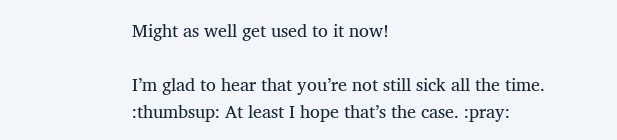Might as well get used to it now!

I’m glad to hear that you’re not still sick all the time. :thumbsup: At least I hope that’s the case. :pray: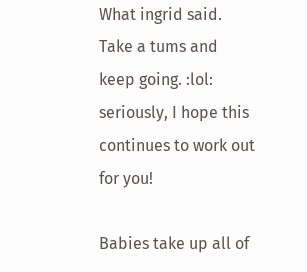What ingrid said. Take a tums and keep going. :lol: seriously, I hope this continues to work out for you!

Babies take up all of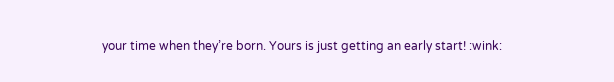your time when they’re born. Yours is just getting an early start! :wink: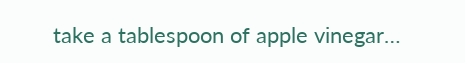take a tablespoon of apple vinegar…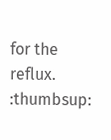for the reflux. :thumbsup: